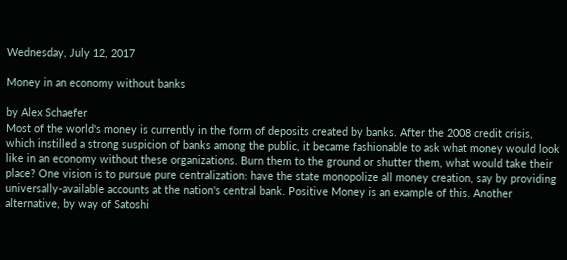Wednesday, July 12, 2017

Money in an economy without banks

by Alex Schaefer
Most of the world's money is currently in the form of deposits created by banks. After the 2008 credit crisis, which instilled a strong suspicion of banks among the public, it became fashionable to ask what money would look like in an economy without these organizations. Burn them to the ground or shutter them, what would take their place? One vision is to pursue pure centralization: have the state monopolize all money creation, say by providing universally-available accounts at the nation's central bank. Positive Money is an example of this. Another alternative, by way of Satoshi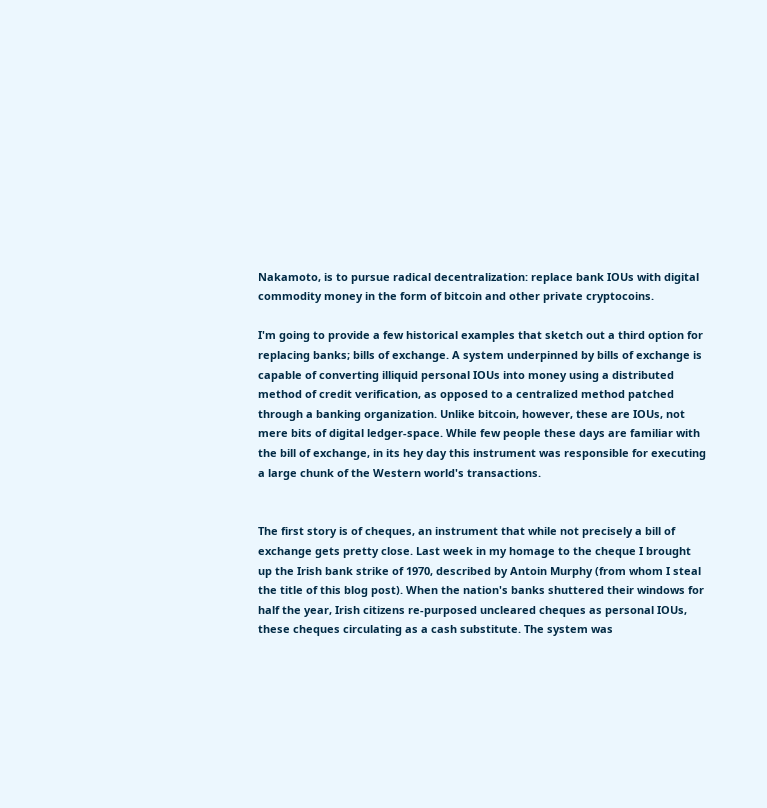Nakamoto, is to pursue radical decentralization: replace bank IOUs with digital commodity money in the form of bitcoin and other private cryptocoins.

I'm going to provide a few historical examples that sketch out a third option for replacing banks; bills of exchange. A system underpinned by bills of exchange is capable of converting illiquid personal IOUs into money using a distributed method of credit verification, as opposed to a centralized method patched through a banking organization. Unlike bitcoin, however, these are IOUs, not mere bits of digital ledger-space. While few people these days are familiar with the bill of exchange, in its hey day this instrument was responsible for executing a large chunk of the Western world's transactions.


The first story is of cheques, an instrument that while not precisely a bill of exchange gets pretty close. Last week in my homage to the cheque I brought up the Irish bank strike of 1970, described by Antoin Murphy (from whom I steal the title of this blog post). When the nation's banks shuttered their windows for half the year, Irish citizens re-purposed uncleared cheques as personal IOUs, these cheques circulating as a cash substitute. The system was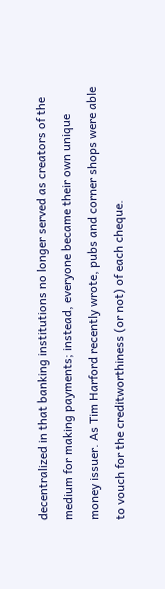decentralized in that banking institutions no longer served as creators of the medium for making payments; instead, everyone became their own unique money issuer. As Tim Harford recently wrote, pubs and corner shops were able to vouch for the creditworthiness (or not) of each cheque.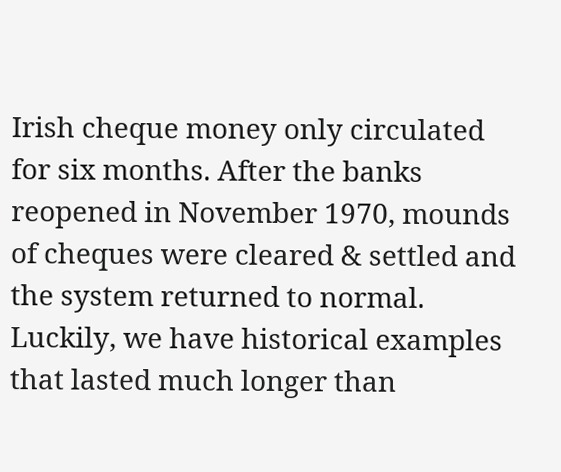Irish cheque money only circulated for six months. After the banks reopened in November 1970, mounds of cheques were cleared & settled and the system returned to normal. Luckily, we have historical examples that lasted much longer than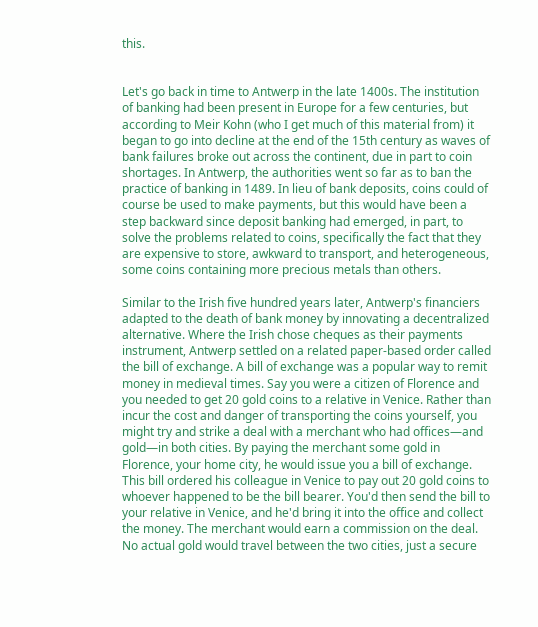this.


Let's go back in time to Antwerp in the late 1400s. The institution of banking had been present in Europe for a few centuries, but according to Meir Kohn (who I get much of this material from) it began to go into decline at the end of the 15th century as waves of bank failures broke out across the continent, due in part to coin shortages. In Antwerp, the authorities went so far as to ban the practice of banking in 1489. In lieu of bank deposits, coins could of course be used to make payments, but this would have been a step backward since deposit banking had emerged, in part, to solve the problems related to coins, specifically the fact that they are expensive to store, awkward to transport, and heterogeneous, some coins containing more precious metals than others.

Similar to the Irish five hundred years later, Antwerp's financiers adapted to the death of bank money by innovating a decentralized alternative. Where the Irish chose cheques as their payments instrument, Antwerp settled on a related paper-based order called the bill of exchange. A bill of exchange was a popular way to remit money in medieval times. Say you were a citizen of Florence and you needed to get 20 gold coins to a relative in Venice. Rather than incur the cost and danger of transporting the coins yourself, you might try and strike a deal with a merchant who had offices—and gold—in both cities. By paying the merchant some gold in Florence, your home city, he would issue you a bill of exchange. This bill ordered his colleague in Venice to pay out 20 gold coins to whoever happened to be the bill bearer. You'd then send the bill to your relative in Venice, and he'd bring it into the office and collect the money. The merchant would earn a commission on the deal. No actual gold would travel between the two cities, just a secure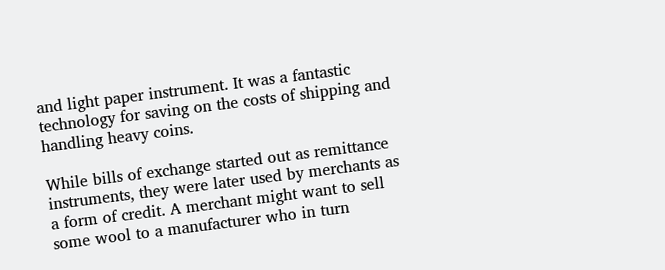and light paper instrument. It was a fantastic technology for saving on the costs of shipping and handling heavy coins.

While bills of exchange started out as remittance instruments, they were later used by merchants as a form of credit. A merchant might want to sell some wool to a manufacturer who in turn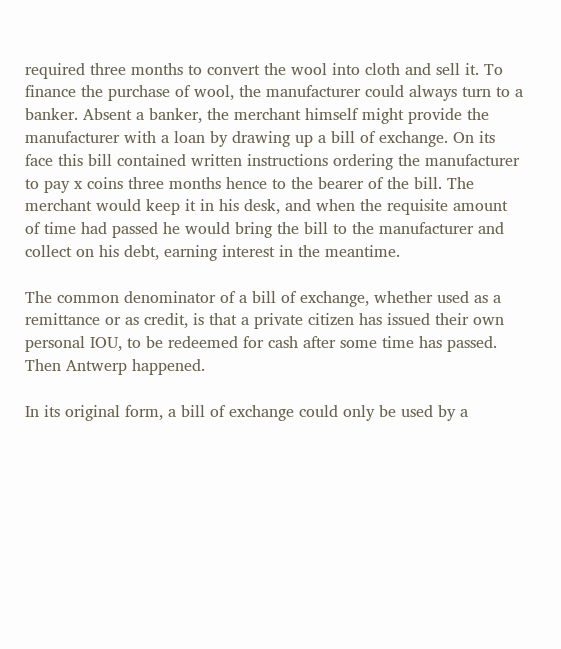required three months to convert the wool into cloth and sell it. To finance the purchase of wool, the manufacturer could always turn to a banker. Absent a banker, the merchant himself might provide the manufacturer with a loan by drawing up a bill of exchange. On its face this bill contained written instructions ordering the manufacturer to pay x coins three months hence to the bearer of the bill. The merchant would keep it in his desk, and when the requisite amount of time had passed he would bring the bill to the manufacturer and collect on his debt, earning interest in the meantime.

The common denominator of a bill of exchange, whether used as a remittance or as credit, is that a private citizen has issued their own personal IOU, to be redeemed for cash after some time has passed. Then Antwerp happened.

In its original form, a bill of exchange could only be used by a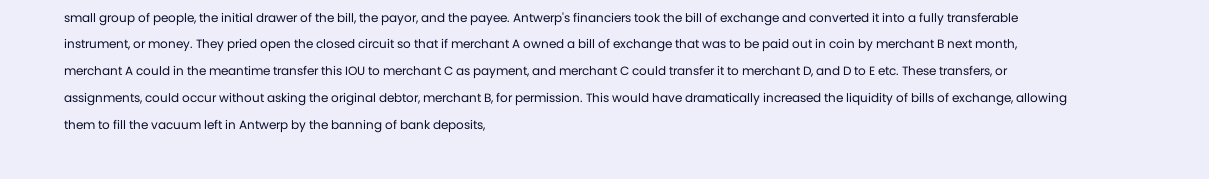small group of people, the initial drawer of the bill, the payor, and the payee. Antwerp's financiers took the bill of exchange and converted it into a fully transferable instrument, or money. They pried open the closed circuit so that if merchant A owned a bill of exchange that was to be paid out in coin by merchant B next month, merchant A could in the meantime transfer this IOU to merchant C as payment, and merchant C could transfer it to merchant D, and D to E etc. These transfers, or assignments, could occur without asking the original debtor, merchant B, for permission. This would have dramatically increased the liquidity of bills of exchange, allowing them to fill the vacuum left in Antwerp by the banning of bank deposits,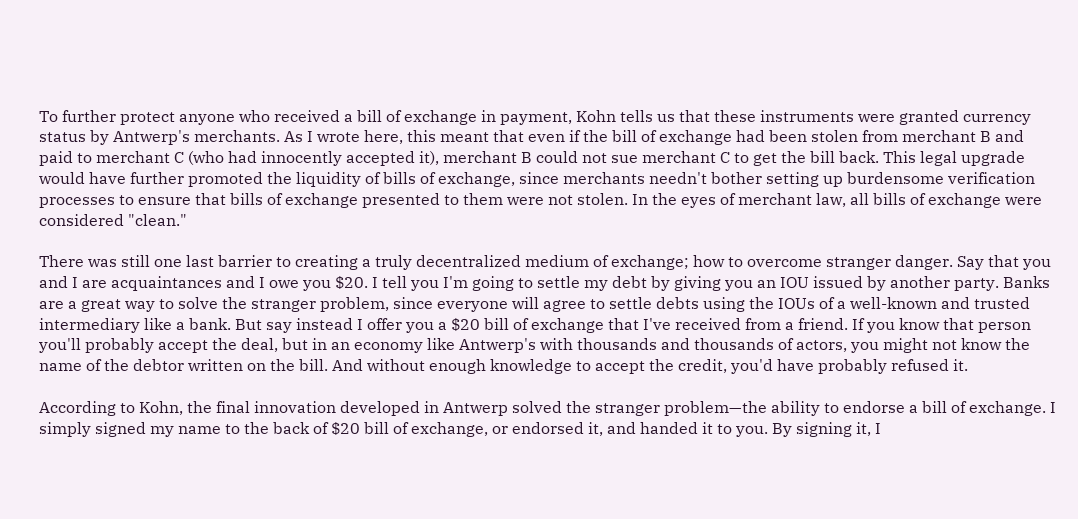To further protect anyone who received a bill of exchange in payment, Kohn tells us that these instruments were granted currency status by Antwerp's merchants. As I wrote here, this meant that even if the bill of exchange had been stolen from merchant B and paid to merchant C (who had innocently accepted it), merchant B could not sue merchant C to get the bill back. This legal upgrade would have further promoted the liquidity of bills of exchange, since merchants needn't bother setting up burdensome verification processes to ensure that bills of exchange presented to them were not stolen. In the eyes of merchant law, all bills of exchange were considered "clean."

There was still one last barrier to creating a truly decentralized medium of exchange; how to overcome stranger danger. Say that you and I are acquaintances and I owe you $20. I tell you I'm going to settle my debt by giving you an IOU issued by another party. Banks are a great way to solve the stranger problem, since everyone will agree to settle debts using the IOUs of a well-known and trusted intermediary like a bank. But say instead I offer you a $20 bill of exchange that I've received from a friend. If you know that person you'll probably accept the deal, but in an economy like Antwerp's with thousands and thousands of actors, you might not know the name of the debtor written on the bill. And without enough knowledge to accept the credit, you'd have probably refused it.

According to Kohn, the final innovation developed in Antwerp solved the stranger problem—the ability to endorse a bill of exchange. I simply signed my name to the back of $20 bill of exchange, or endorsed it, and handed it to you. By signing it, I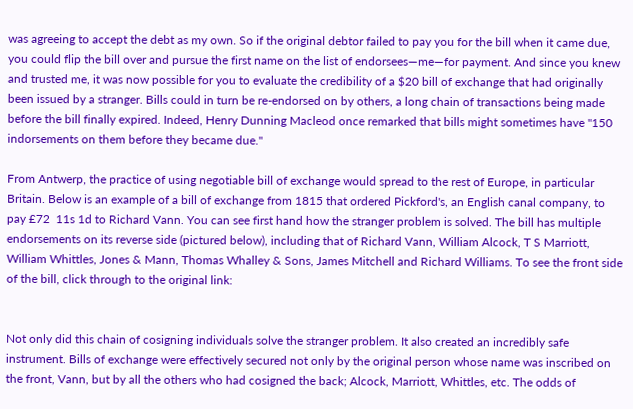was agreeing to accept the debt as my own. So if the original debtor failed to pay you for the bill when it came due, you could flip the bill over and pursue the first name on the list of endorsees—me—for payment. And since you knew and trusted me, it was now possible for you to evaluate the credibility of a $20 bill of exchange that had originally been issued by a stranger. Bills could in turn be re-endorsed on by others, a long chain of transactions being made before the bill finally expired. Indeed, Henry Dunning Macleod once remarked that bills might sometimes have "150 indorsements on them before they became due."

From Antwerp, the practice of using negotiable bill of exchange would spread to the rest of Europe, in particular Britain. Below is an example of a bill of exchange from 1815 that ordered Pickford's, an English canal company, to pay £72  11s 1d to Richard Vann. You can see first hand how the stranger problem is solved. The bill has multiple endorsements on its reverse side (pictured below), including that of Richard Vann, William Alcock, T S Marriott, William Whittles, Jones & Mann, Thomas Whalley & Sons, James Mitchell and Richard Williams. To see the front side of the bill, click through to the original link:


Not only did this chain of cosigning individuals solve the stranger problem. It also created an incredibly safe instrument. Bills of exchange were effectively secured not only by the original person whose name was inscribed on the front, Vann, but by all the others who had cosigned the back; Alcock, Marriott, Whittles, etc. The odds of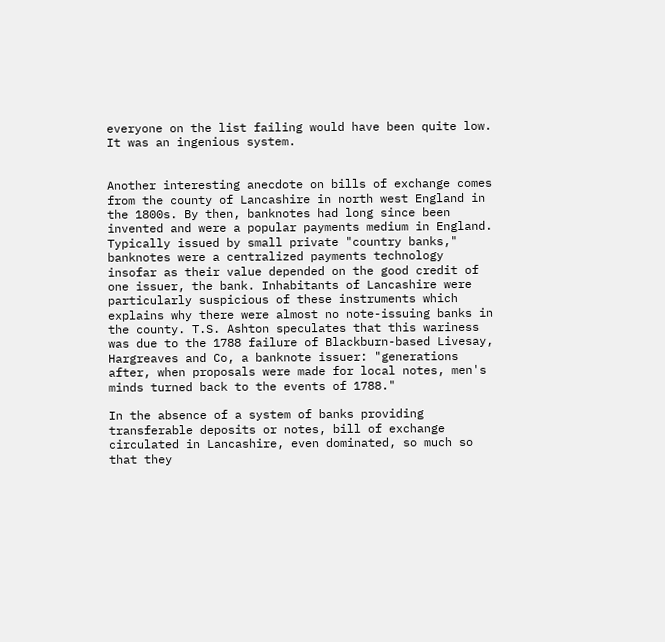everyone on the list failing would have been quite low. It was an ingenious system.


Another interesting anecdote on bills of exchange comes from the county of Lancashire in north west England in the 1800s. By then, banknotes had long since been invented and were a popular payments medium in England. Typically issued by small private "country banks," banknotes were a centralized payments technology insofar as their value depended on the good credit of one issuer, the bank. Inhabitants of Lancashire were particularly suspicious of these instruments which explains why there were almost no note-issuing banks in the county. T.S. Ashton speculates that this wariness was due to the 1788 failure of Blackburn-based Livesay, Hargreaves and Co, a banknote issuer: "generations after, when proposals were made for local notes, men's minds turned back to the events of 1788."

In the absence of a system of banks providing transferable deposits or notes, bill of exchange circulated in Lancashire, even dominated, so much so that they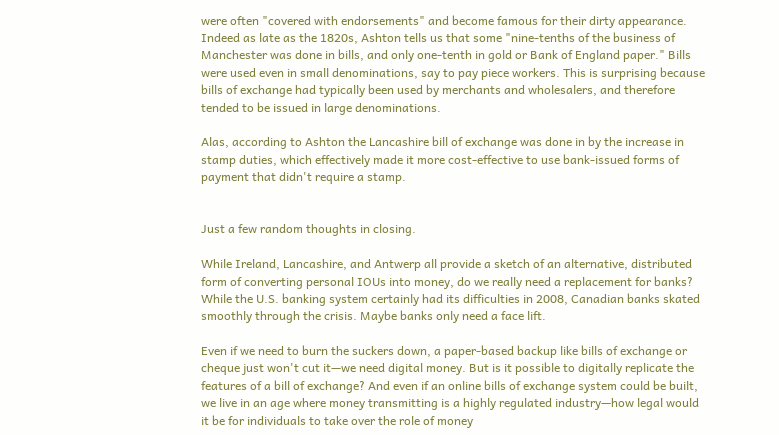were often "covered with endorsements" and become famous for their dirty appearance. Indeed as late as the 1820s, Ashton tells us that some "nine-tenths of the business of Manchester was done in bills, and only one-tenth in gold or Bank of England paper." Bills were used even in small denominations, say to pay piece workers. This is surprising because bills of exchange had typically been used by merchants and wholesalers, and therefore tended to be issued in large denominations.

Alas, according to Ashton the Lancashire bill of exchange was done in by the increase in stamp duties, which effectively made it more cost-effective to use bank-issued forms of payment that didn't require a stamp.


Just a few random thoughts in closing.

While Ireland, Lancashire, and Antwerp all provide a sketch of an alternative, distributed form of converting personal IOUs into money, do we really need a replacement for banks? While the U.S. banking system certainly had its difficulties in 2008, Canadian banks skated smoothly through the crisis. Maybe banks only need a face lift.

Even if we need to burn the suckers down, a paper-based backup like bills of exchange or cheque just won't cut it—we need digital money. But is it possible to digitally replicate the features of a bill of exchange? And even if an online bills of exchange system could be built, we live in an age where money transmitting is a highly regulated industry—how legal would it be for individuals to take over the role of money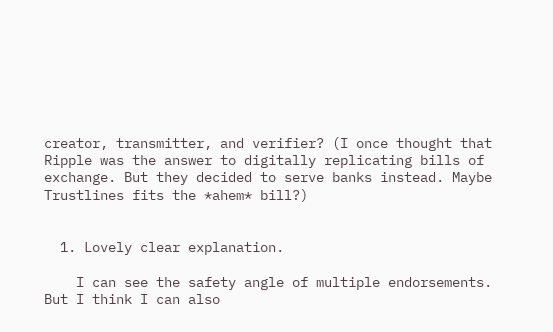creator, transmitter, and verifier? (I once thought that Ripple was the answer to digitally replicating bills of exchange. But they decided to serve banks instead. Maybe Trustlines fits the *ahem* bill?)


  1. Lovely clear explanation.

    I can see the safety angle of multiple endorsements. But I think I can also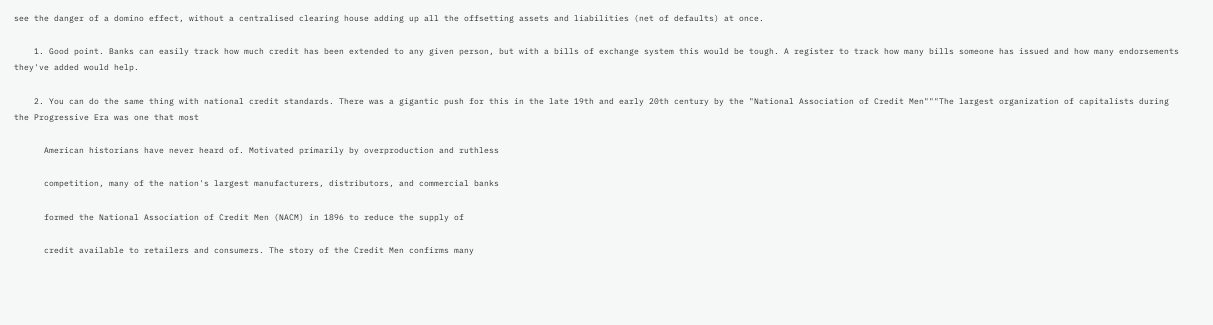see the danger of a domino effect, without a centralised clearing house adding up all the offsetting assets and liabilities (net of defaults) at once.

    1. Good point. Banks can easily track how much credit has been extended to any given person, but with a bills of exchange system this would be tough. A register to track how many bills someone has issued and how many endorsements they've added would help.

    2. You can do the same thing with national credit standards. There was a gigantic push for this in the late 19th and early 20th century by the "National Association of Credit Men"""The largest organization of capitalists during the Progressive Era was one that most

      American historians have never heard of. Motivated primarily by overproduction and ruthless

      competition, many of the nation's largest manufacturers, distributors, and commercial banks

      formed the National Association of Credit Men (NACM) in 1896 to reduce the supply of

      credit available to retailers and consumers. The story of the Credit Men confirms many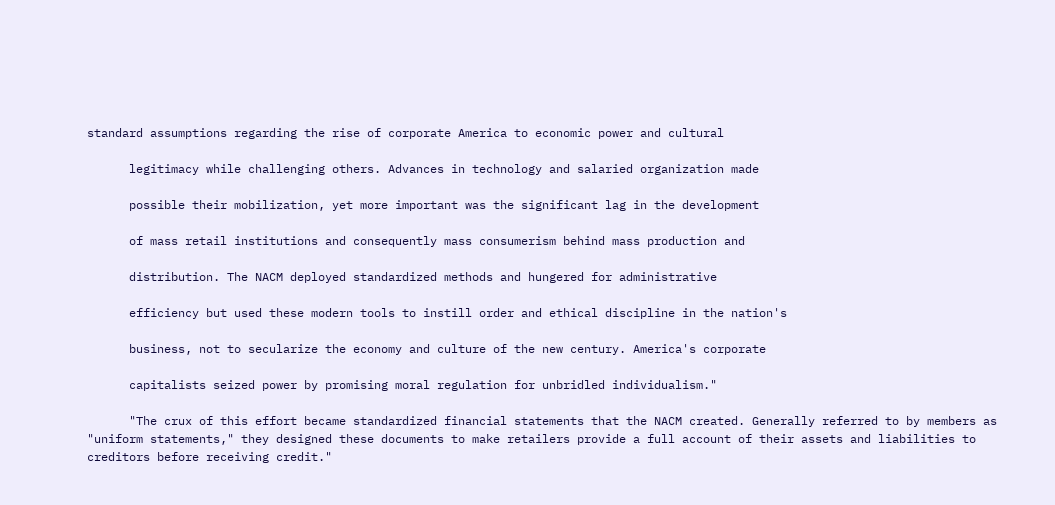standard assumptions regarding the rise of corporate America to economic power and cultural

      legitimacy while challenging others. Advances in technology and salaried organization made

      possible their mobilization, yet more important was the significant lag in the development

      of mass retail institutions and consequently mass consumerism behind mass production and

      distribution. The NACM deployed standardized methods and hungered for administrative

      efficiency but used these modern tools to instill order and ethical discipline in the nation's

      business, not to secularize the economy and culture of the new century. America's corporate

      capitalists seized power by promising moral regulation for unbridled individualism."

      "The crux of this effort became standardized financial statements that the NACM created. Generally referred to by members as "uniform statements," they designed these documents to make retailers provide a full account of their assets and liabilities to creditors before receiving credit."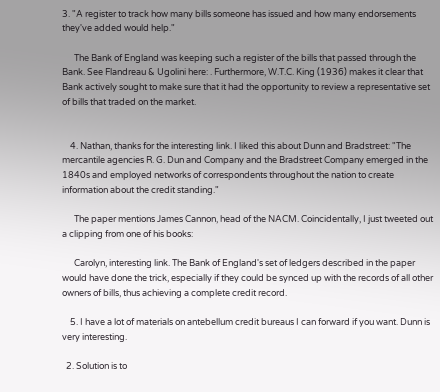3. "A register to track how many bills someone has issued and how many endorsements they've added would help."

      The Bank of England was keeping such a register of the bills that passed through the Bank. See Flandreau & Ugolini here: . Furthermore, W.T.C. King (1936) makes it clear that Bank actively sought to make sure that it had the opportunity to review a representative set of bills that traded on the market.


    4. Nathan, thanks for the interesting link. I liked this about Dunn and Bradstreet: "The mercantile agencies R. G. Dun and Company and the Bradstreet Company emerged in the 1840s and employed networks of correspondents throughout the nation to create information about the credit standing."

      The paper mentions James Cannon, head of the NACM. Coincidentally, I just tweeted out a clipping from one of his books:

      Carolyn, interesting link. The Bank of England's set of ledgers described in the paper would have done the trick, especially if they could be synced up with the records of all other owners of bills, thus achieving a complete credit record.

    5. I have a lot of materials on antebellum credit bureaus I can forward if you want. Dunn is very interesting.

  2. Solution is to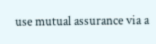use mutual assurance via a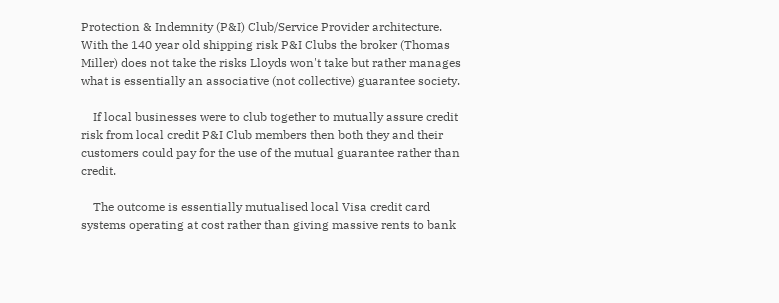Protection & Indemnity (P&I) Club/Service Provider architecture. With the 140 year old shipping risk P&I Clubs the broker (Thomas Miller) does not take the risks Lloyds won't take but rather manages what is essentially an associative (not collective) guarantee society.

    If local businesses were to club together to mutually assure credit risk from local credit P&I Club members then both they and their customers could pay for the use of the mutual guarantee rather than credit.

    The outcome is essentially mutualised local Visa credit card systems operating at cost rather than giving massive rents to bank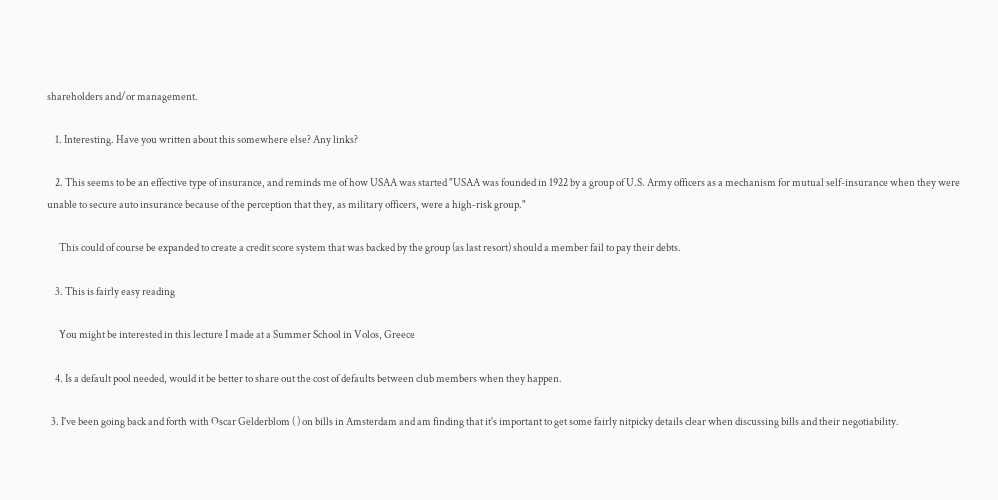shareholders and/or management.

    1. Interesting. Have you written about this somewhere else? Any links?

    2. This seems to be an effective type of insurance, and reminds me of how USAA was started "USAA was founded in 1922 by a group of U.S. Army officers as a mechanism for mutual self-insurance when they were unable to secure auto insurance because of the perception that they, as military officers, were a high-risk group."

      This could of course be expanded to create a credit score system that was backed by the group (as last resort) should a member fail to pay their debts.

    3. This is fairly easy reading

      You might be interested in this lecture I made at a Summer School in Volos, Greece

    4. Is a default pool needed, would it be better to share out the cost of defaults between club members when they happen.

  3. I've been going back and forth with Oscar Gelderblom ( ) on bills in Amsterdam and am finding that it's important to get some fairly nitpicky details clear when discussing bills and their negotiability.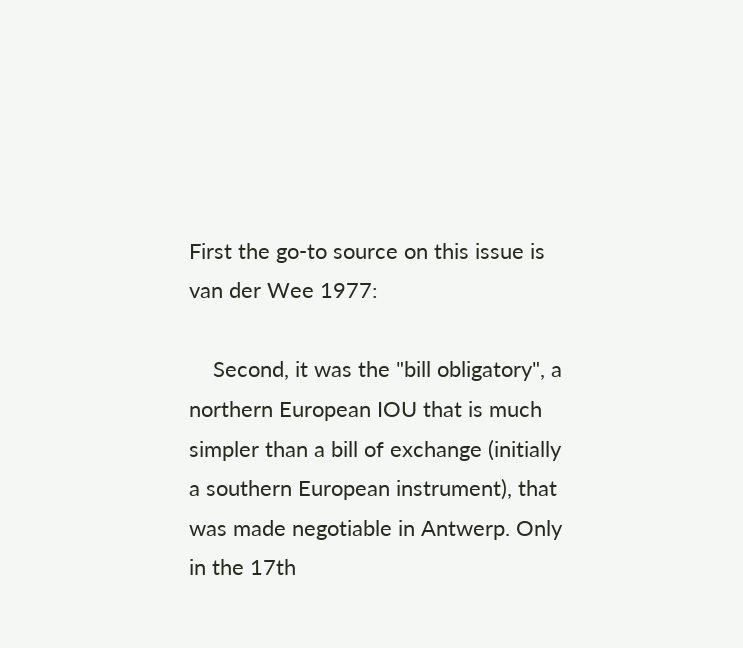First the go-to source on this issue is van der Wee 1977:

    Second, it was the "bill obligatory", a northern European IOU that is much simpler than a bill of exchange (initially a southern European instrument), that was made negotiable in Antwerp. Only in the 17th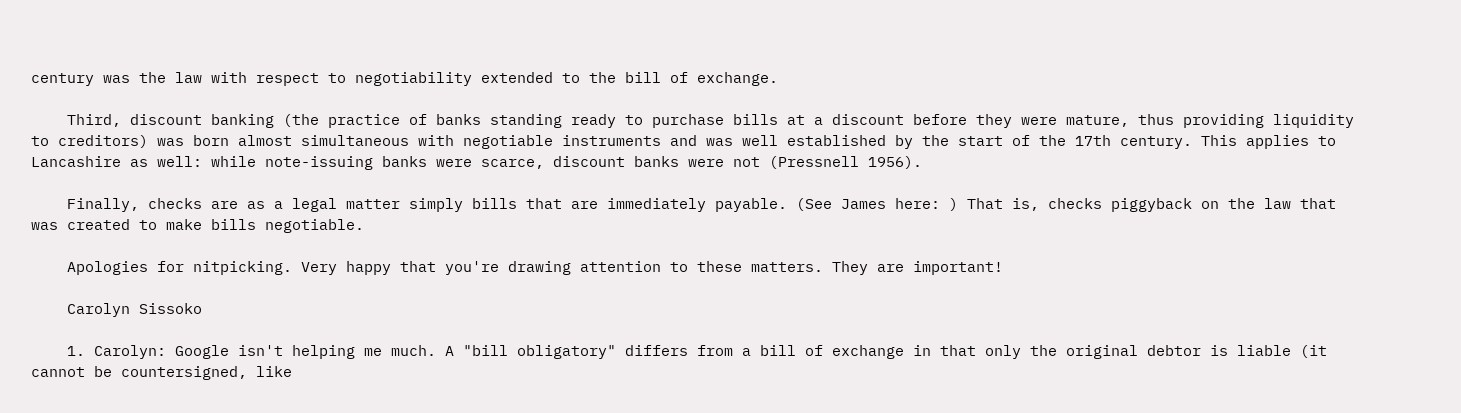century was the law with respect to negotiability extended to the bill of exchange.

    Third, discount banking (the practice of banks standing ready to purchase bills at a discount before they were mature, thus providing liquidity to creditors) was born almost simultaneous with negotiable instruments and was well established by the start of the 17th century. This applies to Lancashire as well: while note-issuing banks were scarce, discount banks were not (Pressnell 1956).

    Finally, checks are as a legal matter simply bills that are immediately payable. (See James here: ) That is, checks piggyback on the law that was created to make bills negotiable.

    Apologies for nitpicking. Very happy that you're drawing attention to these matters. They are important!

    Carolyn Sissoko

    1. Carolyn: Google isn't helping me much. A "bill obligatory" differs from a bill of exchange in that only the original debtor is liable (it cannot be countersigned, like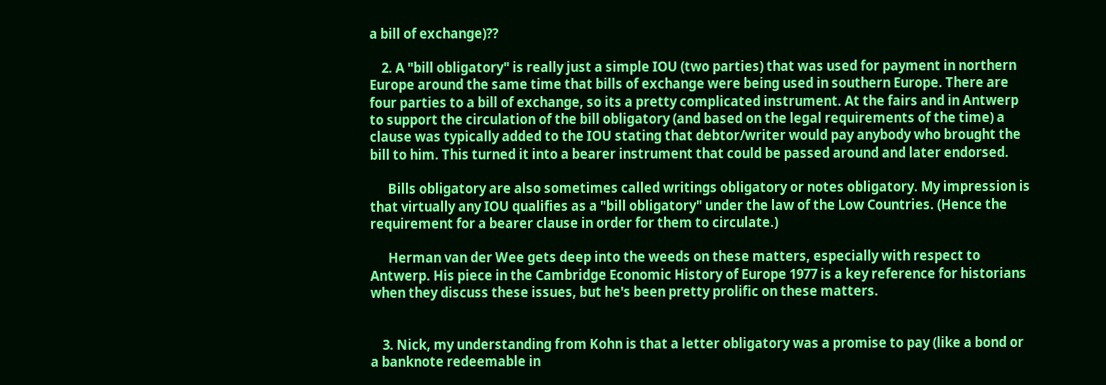a bill of exchange)??

    2. A "bill obligatory" is really just a simple IOU (two parties) that was used for payment in northern Europe around the same time that bills of exchange were being used in southern Europe. There are four parties to a bill of exchange, so its a pretty complicated instrument. At the fairs and in Antwerp to support the circulation of the bill obligatory (and based on the legal requirements of the time) a clause was typically added to the IOU stating that debtor/writer would pay anybody who brought the bill to him. This turned it into a bearer instrument that could be passed around and later endorsed.

      Bills obligatory are also sometimes called writings obligatory or notes obligatory. My impression is that virtually any IOU qualifies as a "bill obligatory" under the law of the Low Countries. (Hence the requirement for a bearer clause in order for them to circulate.)

      Herman van der Wee gets deep into the weeds on these matters, especially with respect to Antwerp. His piece in the Cambridge Economic History of Europe 1977 is a key reference for historians when they discuss these issues, but he's been pretty prolific on these matters.


    3. Nick, my understanding from Kohn is that a letter obligatory was a promise to pay (like a bond or a banknote redeemable in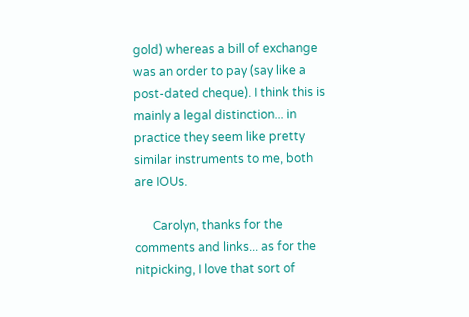gold) whereas a bill of exchange was an order to pay (say like a post-dated cheque). I think this is mainly a legal distinction... in practice they seem like pretty similar instruments to me, both are IOUs.

      Carolyn, thanks for the comments and links... as for the nitpicking, I love that sort of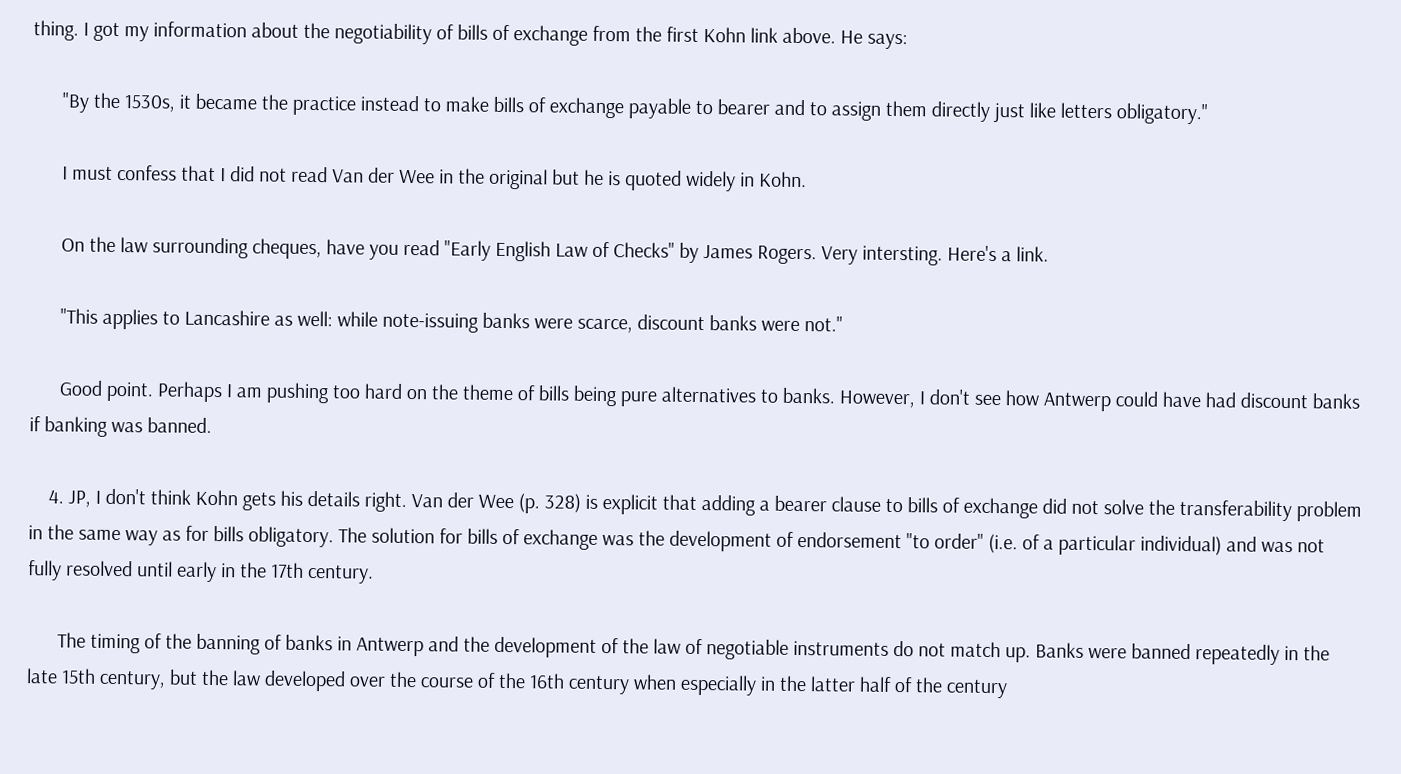thing. I got my information about the negotiability of bills of exchange from the first Kohn link above. He says:

      "By the 1530s, it became the practice instead to make bills of exchange payable to bearer and to assign them directly just like letters obligatory."

      I must confess that I did not read Van der Wee in the original but he is quoted widely in Kohn.

      On the law surrounding cheques, have you read "Early English Law of Checks" by James Rogers. Very intersting. Here's a link.

      "This applies to Lancashire as well: while note-issuing banks were scarce, discount banks were not."

      Good point. Perhaps I am pushing too hard on the theme of bills being pure alternatives to banks. However, I don't see how Antwerp could have had discount banks if banking was banned.

    4. JP, I don't think Kohn gets his details right. Van der Wee (p. 328) is explicit that adding a bearer clause to bills of exchange did not solve the transferability problem in the same way as for bills obligatory. The solution for bills of exchange was the development of endorsement "to order" (i.e. of a particular individual) and was not fully resolved until early in the 17th century.

      The timing of the banning of banks in Antwerp and the development of the law of negotiable instruments do not match up. Banks were banned repeatedly in the late 15th century, but the law developed over the course of the 16th century when especially in the latter half of the century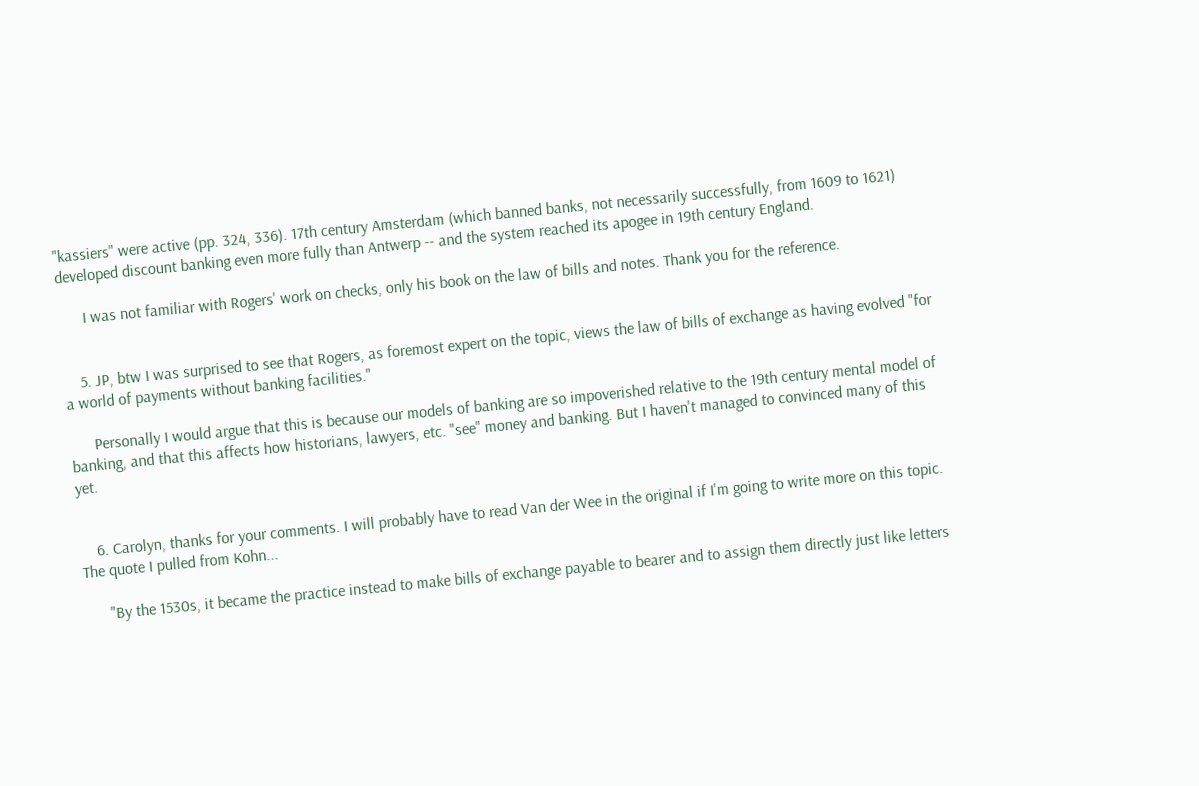"kassiers" were active (pp. 324, 336). 17th century Amsterdam (which banned banks, not necessarily successfully, from 1609 to 1621) developed discount banking even more fully than Antwerp -- and the system reached its apogee in 19th century England.

      I was not familiar with Rogers' work on checks, only his book on the law of bills and notes. Thank you for the reference.


    5. JP, btw I was surprised to see that Rogers, as foremost expert on the topic, views the law of bills of exchange as having evolved "for a world of payments without banking facilities."

      Personally I would argue that this is because our models of banking are so impoverished relative to the 19th century mental model of banking, and that this affects how historians, lawyers, etc. "see" money and banking. But I haven't managed to convinced many of this yet.


    6. Carolyn, thanks for your comments. I will probably have to read Van der Wee in the original if I'm going to write more on this topic. The quote I pulled from Kohn...

      "By the 1530s, it became the practice instead to make bills of exchange payable to bearer and to assign them directly just like letters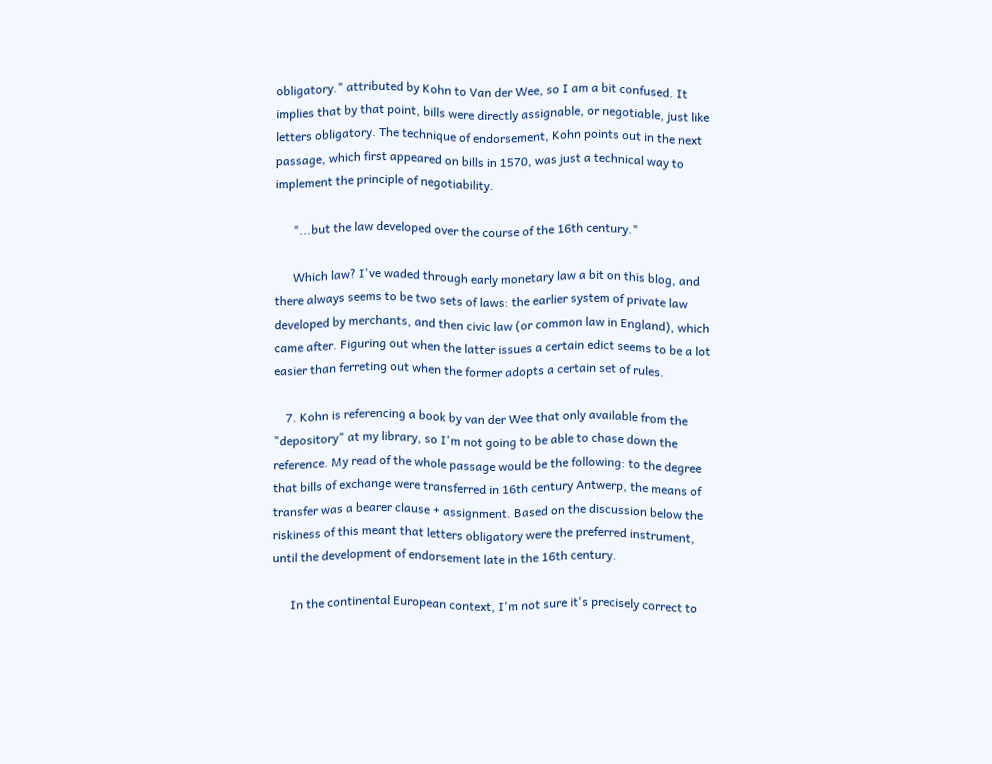obligatory." attributed by Kohn to Van der Wee, so I am a bit confused. It implies that by that point, bills were directly assignable, or negotiable, just like letters obligatory. The technique of endorsement, Kohn points out in the next passage, which first appeared on bills in 1570, was just a technical way to implement the principle of negotiability.

      "...but the law developed over the course of the 16th century."

      Which law? I've waded through early monetary law a bit on this blog, and there always seems to be two sets of laws: the earlier system of private law developed by merchants, and then civic law (or common law in England), which came after. Figuring out when the latter issues a certain edict seems to be a lot easier than ferreting out when the former adopts a certain set of rules.

    7. Kohn is referencing a book by van der Wee that only available from the "depository" at my library, so I'm not going to be able to chase down the reference. My read of the whole passage would be the following: to the degree that bills of exchange were transferred in 16th century Antwerp, the means of transfer was a bearer clause + assignment. Based on the discussion below the riskiness of this meant that letters obligatory were the preferred instrument, until the development of endorsement late in the 16th century.

      In the continental European context, I'm not sure it's precisely correct to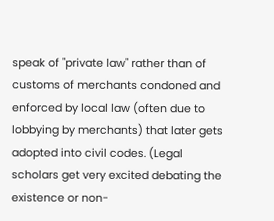speak of "private law" rather than of customs of merchants condoned and enforced by local law (often due to lobbying by merchants) that later gets adopted into civil codes. (Legal scholars get very excited debating the existence or non-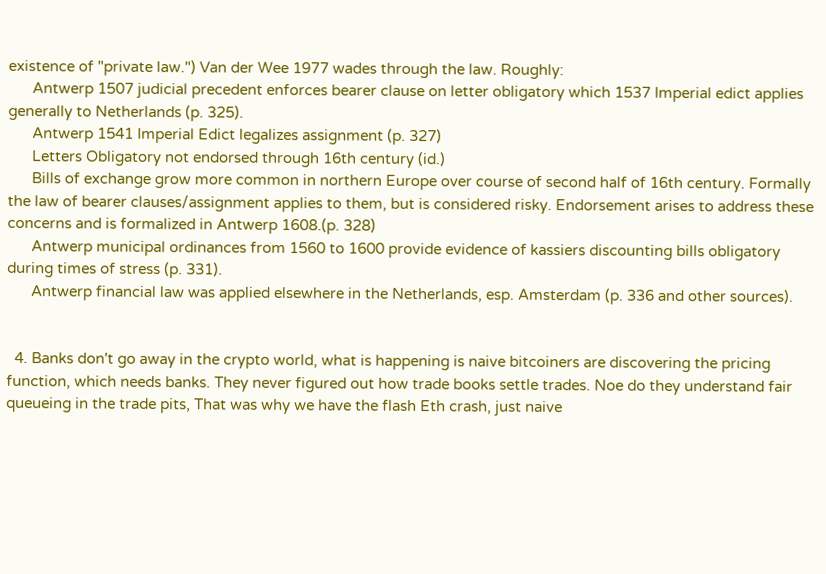existence of "private law.") Van der Wee 1977 wades through the law. Roughly:
      Antwerp 1507 judicial precedent enforces bearer clause on letter obligatory which 1537 Imperial edict applies generally to Netherlands (p. 325).
      Antwerp 1541 Imperial Edict legalizes assignment (p. 327)
      Letters Obligatory not endorsed through 16th century (id.)
      Bills of exchange grow more common in northern Europe over course of second half of 16th century. Formally the law of bearer clauses/assignment applies to them, but is considered risky. Endorsement arises to address these concerns and is formalized in Antwerp 1608.(p. 328)
      Antwerp municipal ordinances from 1560 to 1600 provide evidence of kassiers discounting bills obligatory during times of stress (p. 331).
      Antwerp financial law was applied elsewhere in the Netherlands, esp. Amsterdam (p. 336 and other sources).


  4. Banks don't go away in the crypto world, what is happening is naive bitcoiners are discovering the pricing function, which needs banks. They never figured out how trade books settle trades. Noe do they understand fair queueing in the trade pits, That was why we have the flash Eth crash, just naive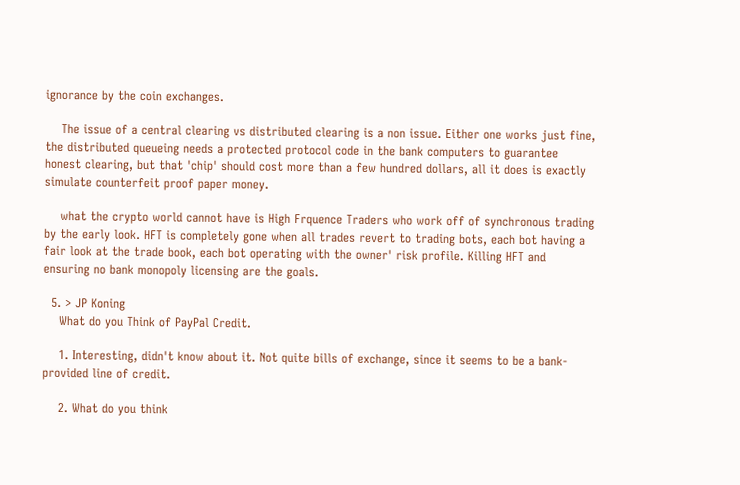ignorance by the coin exchanges.

    The issue of a central clearing vs distributed clearing is a non issue. Either one works just fine, the distributed queueing needs a protected protocol code in the bank computers to guarantee honest clearing, but that 'chip' should cost more than a few hundred dollars, all it does is exactly simulate counterfeit proof paper money.

    what the crypto world cannot have is High Frquence Traders who work off of synchronous trading by the early look. HFT is completely gone when all trades revert to trading bots, each bot having a fair look at the trade book, each bot operating with the owner' risk profile. Killing HFT and ensuring no bank monopoly licensing are the goals.

  5. > JP Koning
    What do you Think of PayPal Credit.

    1. Interesting, didn't know about it. Not quite bills of exchange, since it seems to be a bank-provided line of credit.

    2. What do you think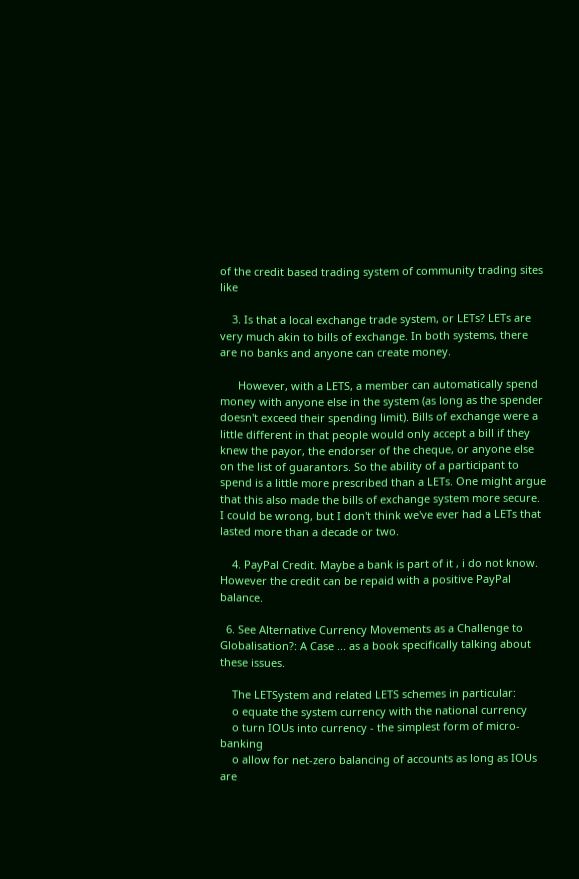of the credit based trading system of community trading sites like

    3. Is that a local exchange trade system, or LETs? LETs are very much akin to bills of exchange. In both systems, there are no banks and anyone can create money.

      However, with a LETS, a member can automatically spend money with anyone else in the system (as long as the spender doesn't exceed their spending limit). Bills of exchange were a little different in that people would only accept a bill if they knew the payor, the endorser of the cheque, or anyone else on the list of guarantors. So the ability of a participant to spend is a little more prescribed than a LETs. One might argue that this also made the bills of exchange system more secure. I could be wrong, but I don't think we've ever had a LETs that lasted more than a decade or two.

    4. PayPal Credit. Maybe a bank is part of it , i do not know. However the credit can be repaid with a positive PayPal balance.

  6. See Alternative Currency Movements as a Challenge to Globalisation?: A Case ... as a book specifically talking about these issues.

    The LETSystem and related LETS schemes in particular:
    o equate the system currency with the national currency
    o turn IOUs into currency - the simplest form of micro-banking
    o allow for net-zero balancing of accounts as long as IOUs are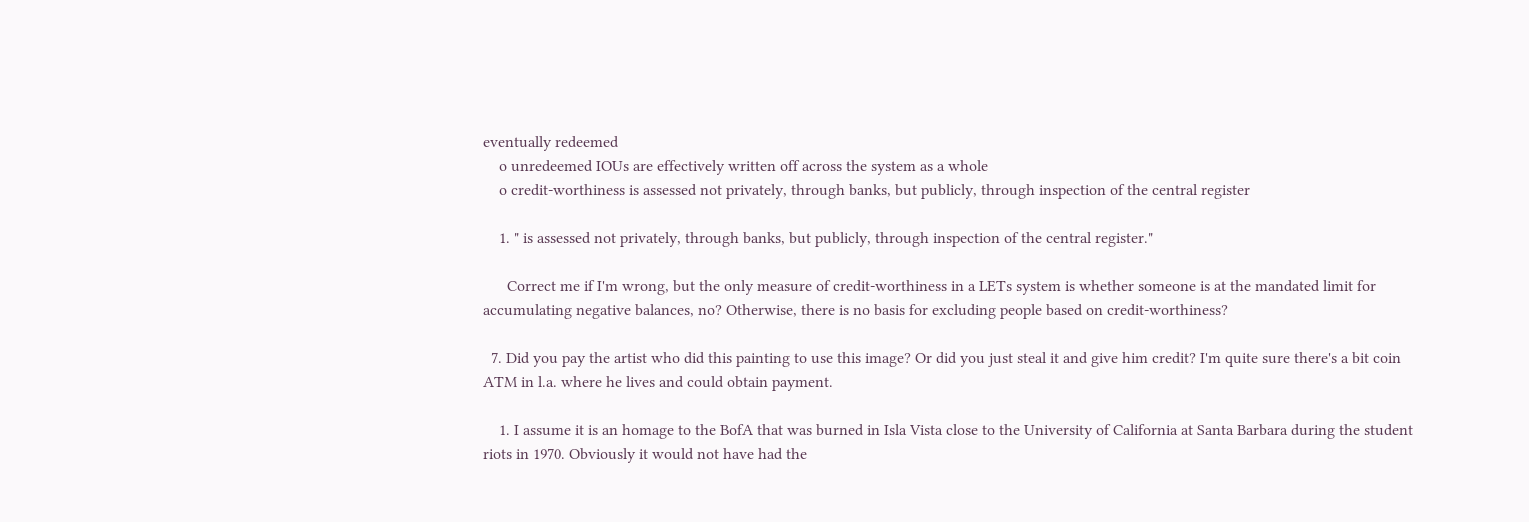eventually redeemed
    o unredeemed IOUs are effectively written off across the system as a whole
    o credit-worthiness is assessed not privately, through banks, but publicly, through inspection of the central register

    1. " is assessed not privately, through banks, but publicly, through inspection of the central register."

      Correct me if I'm wrong, but the only measure of credit-worthiness in a LETs system is whether someone is at the mandated limit for accumulating negative balances, no? Otherwise, there is no basis for excluding people based on credit-worthiness?

  7. Did you pay the artist who did this painting to use this image? Or did you just steal it and give him credit? I'm quite sure there's a bit coin ATM in l.a. where he lives and could obtain payment.

    1. I assume it is an homage to the BofA that was burned in Isla Vista close to the University of California at Santa Barbara during the student riots in 1970. Obviously it would not have had the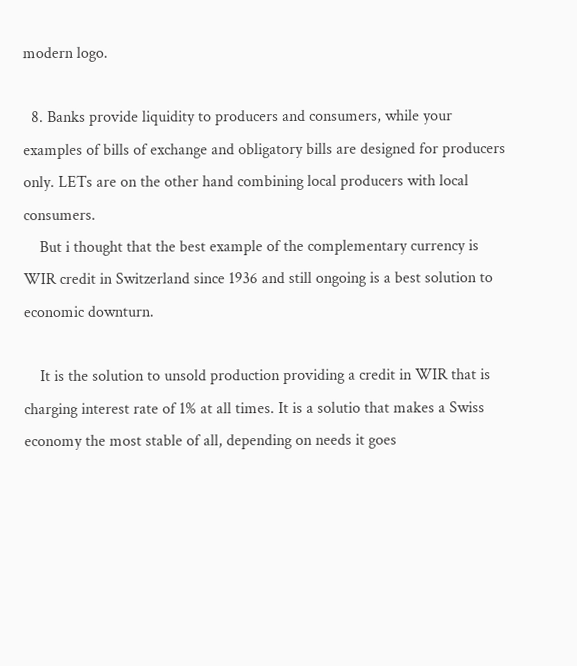modern logo.

  8. Banks provide liquidity to producers and consumers, while your examples of bills of exchange and obligatory bills are designed for producers only. LETs are on the other hand combining local producers with local consumers.
    But i thought that the best example of the complementary currency is WIR credit in Switzerland since 1936 and still ongoing is a best solution to economic downturn.

    It is the solution to unsold production providing a credit in WIR that is charging interest rate of 1% at all times. It is a solutio that makes a Swiss economy the most stable of all, depending on needs it goes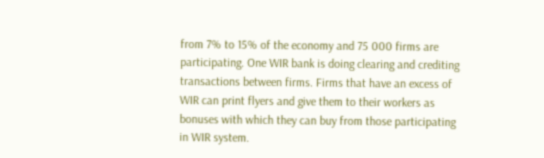from 7% to 15% of the economy and 75 000 firms are participating. One WIR bank is doing clearing and crediting transactions between firms. Firms that have an excess of WIR can print flyers and give them to their workers as bonuses with which they can buy from those participating in WIR system.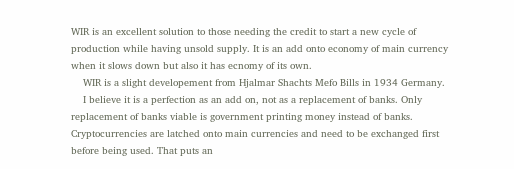WIR is an excellent solution to those needing the credit to start a new cycle of production while having unsold supply. It is an add onto economy of main currency when it slows down but also it has ecnomy of its own.
    WIR is a slight developement from Hjalmar Shachts Mefo Bills in 1934 Germany.
    I believe it is a perfection as an add on, not as a replacement of banks. Only replacement of banks viable is government printing money instead of banks. Cryptocurrencies are latched onto main currencies and need to be exchanged first before being used. That puts an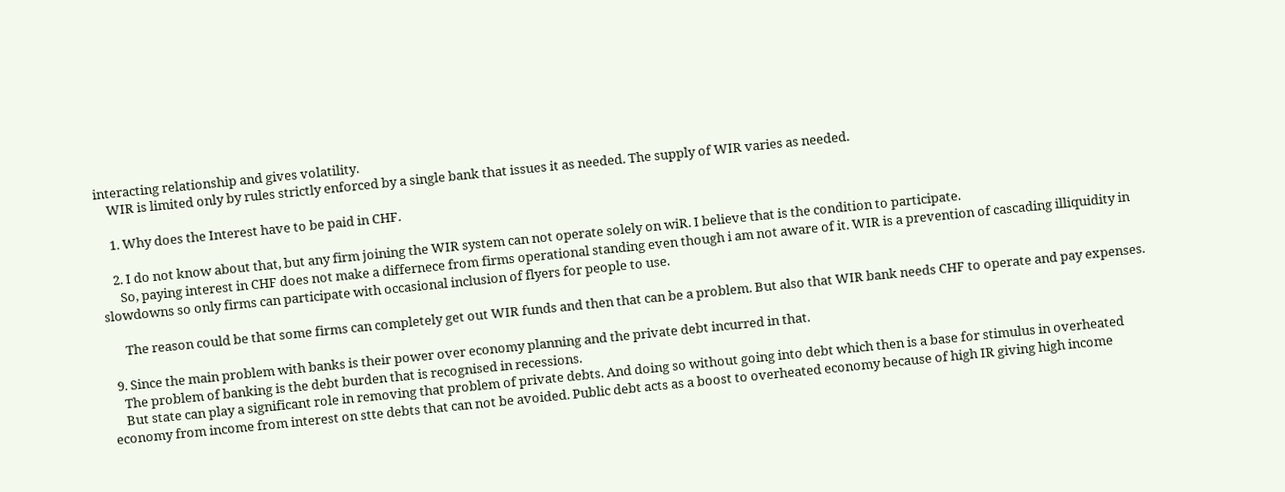interacting relationship and gives volatility.
    WIR is limited only by rules strictly enforced by a single bank that issues it as needed. The supply of WIR varies as needed.

    1. Why does the Interest have to be paid in CHF.

    2. I do not know about that, but any firm joining the WIR system can not operate solely on wiR. I believe that is the condition to participate.
      So, paying interest in CHF does not make a differnece from firms operational standing even though i am not aware of it. WIR is a prevention of cascading illiquidity in slowdowns so only firms can participate with occasional inclusion of flyers for people to use.

      The reason could be that some firms can completely get out WIR funds and then that can be a problem. But also that WIR bank needs CHF to operate and pay expenses.

  9. Since the main problem with banks is their power over economy planning and the private debt incurred in that.
    The problem of banking is the debt burden that is recognised in recessions.
    But state can play a significant role in removing that problem of private debts. And doing so without going into debt which then is a base for stimulus in overheated economy from income from interest on stte debts that can not be avoided. Public debt acts as a boost to overheated economy because of high IR giving high income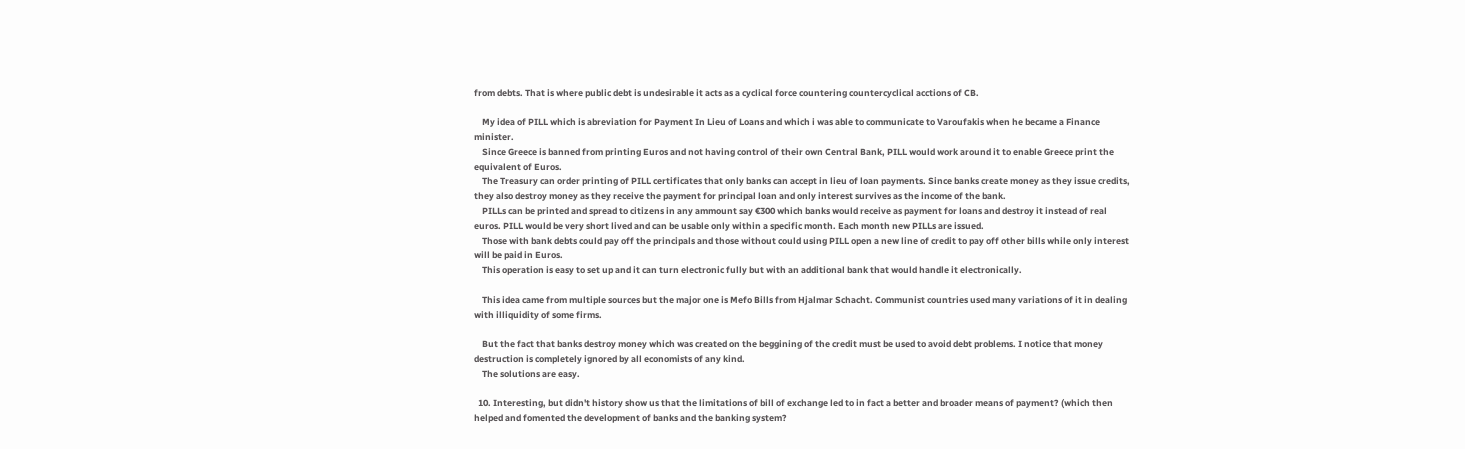from debts. That is where public debt is undesirable it acts as a cyclical force countering countercyclical acctions of CB.

    My idea of PILL which is abreviation for Payment In Lieu of Loans and which i was able to communicate to Varoufakis when he became a Finance minister.
    Since Greece is banned from printing Euros and not having control of their own Central Bank, PILL would work around it to enable Greece print the equivalent of Euros.
    The Treasury can order printing of PILL certificates that only banks can accept in lieu of loan payments. Since banks create money as they issue credits, they also destroy money as they receive the payment for principal loan and only interest survives as the income of the bank.
    PILLs can be printed and spread to citizens in any ammount say €300 which banks would receive as payment for loans and destroy it instead of real euros. PILL would be very short lived and can be usable only within a specific month. Each month new PILLs are issued.
    Those with bank debts could pay off the principals and those without could using PILL open a new line of credit to pay off other bills while only interest will be paid in Euros.
    This operation is easy to set up and it can turn electronic fully but with an additional bank that would handle it electronically.

    This idea came from multiple sources but the major one is Mefo Bills from Hjalmar Schacht. Communist countries used many variations of it in dealing with illiquidity of some firms.

    But the fact that banks destroy money which was created on the beggining of the credit must be used to avoid debt problems. I notice that money destruction is completely ignored by all economists of any kind.
    The solutions are easy.

  10. Interesting, but didn't history show us that the limitations of bill of exchange led to in fact a better and broader means of payment? (which then helped and fomented the development of banks and the banking system?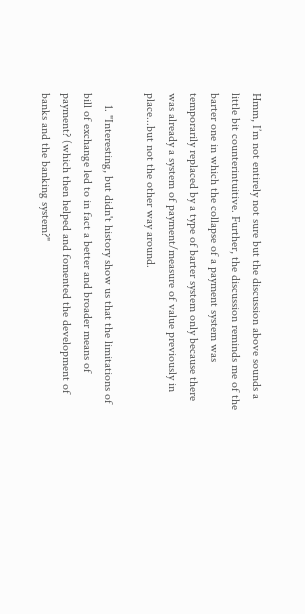Hmm, I’m not entirely not sure but the discussion above sounds a little bit counterintuitive. Further, the discussion reminds me of the barter one in which the collapse of a payment system was temporarily replaced by a type of barter system only because there was already a system of payment/measure of value previously in place...but not the other way around.

    1. "Interesting, but didn't history show us that the limitations of bill of exchange led to in fact a better and broader means of payment? (which then helped and fomented the development of banks and the banking system?"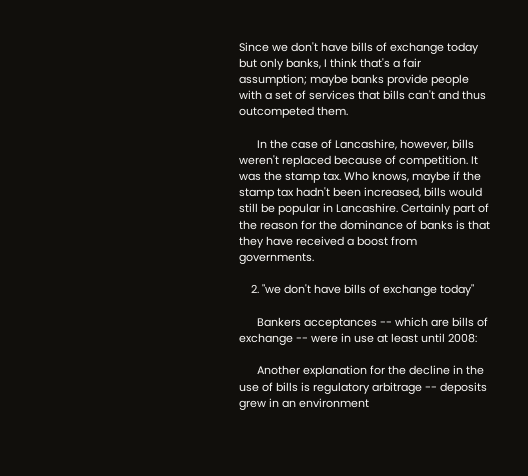Since we don't have bills of exchange today but only banks, I think that's a fair assumption; maybe banks provide people with a set of services that bills can't and thus outcompeted them.

      In the case of Lancashire, however, bills weren't replaced because of competition. It was the stamp tax. Who knows, maybe if the stamp tax hadn't been increased, bills would still be popular in Lancashire. Certainly part of the reason for the dominance of banks is that they have received a boost from governments.

    2. "we don't have bills of exchange today"

      Bankers acceptances -- which are bills of exchange -- were in use at least until 2008:

      Another explanation for the decline in the use of bills is regulatory arbitrage -- deposits grew in an environment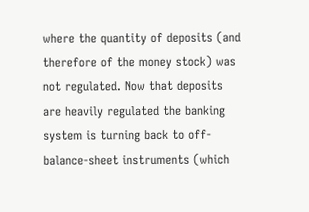where the quantity of deposits (and therefore of the money stock) was not regulated. Now that deposits are heavily regulated the banking system is turning back to off-balance-sheet instruments (which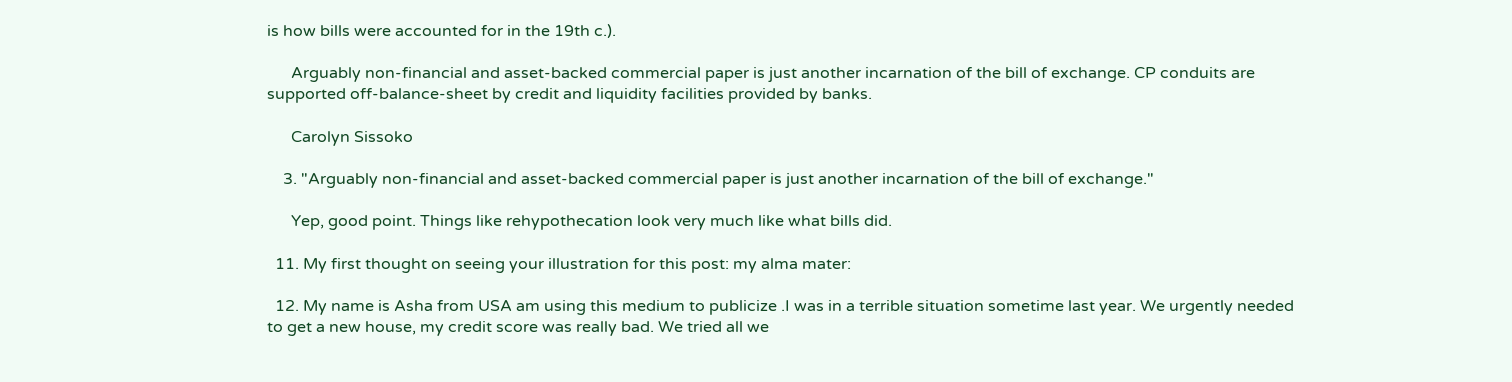is how bills were accounted for in the 19th c.).

      Arguably non-financial and asset-backed commercial paper is just another incarnation of the bill of exchange. CP conduits are supported off-balance-sheet by credit and liquidity facilities provided by banks.

      Carolyn Sissoko

    3. "Arguably non-financial and asset-backed commercial paper is just another incarnation of the bill of exchange."

      Yep, good point. Things like rehypothecation look very much like what bills did.

  11. My first thought on seeing your illustration for this post: my alma mater:

  12. My name is Asha from USA am using this medium to publicize .I was in a terrible situation sometime last year. We urgently needed to get a new house, my credit score was really bad. We tried all we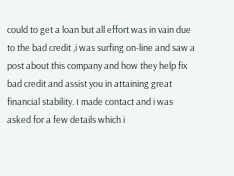could to get a loan but all effort was in vain due to the bad credit ,i was surfing on-line and saw a post about this company and how they help fix bad credit and assist you in attaining great financial stability. I made contact and i was asked for a few details which i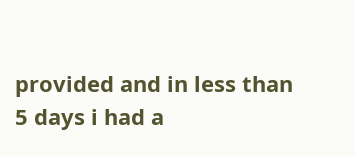provided and in less than 5 days i had a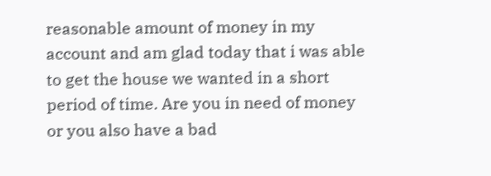reasonable amount of money in my account and am glad today that i was able to get the house we wanted in a short period of time. Are you in need of money or you also have a bad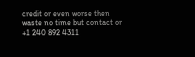credit or even worse then waste no time but contact or +1 240 892 4311